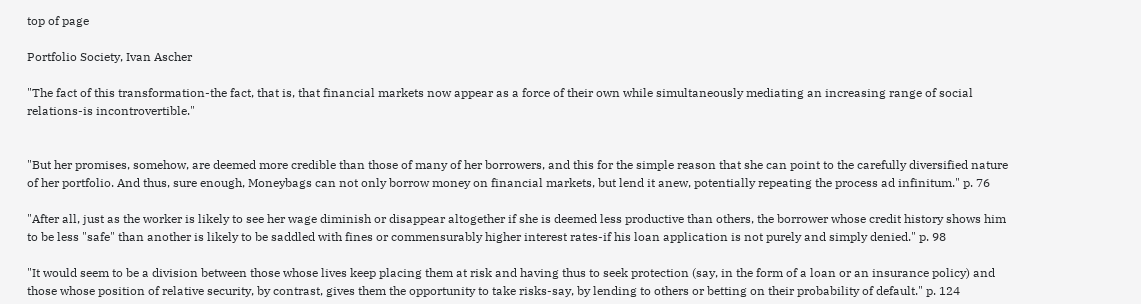top of page

Portfolio Society, Ivan Ascher

"The fact of this transformation-the fact, that is, that financial markets now appear as a force of their own while simultaneously mediating an increasing range of social relations-is incontrovertible."


"But her promises, somehow, are deemed more credible than those of many of her borrowers, and this for the simple reason that she can point to the carefully diversified nature of her portfolio. And thus, sure enough, Moneybags can not only borrow money on financial markets, but lend it anew, potentially repeating the process ad infinitum." p. 76

"After all, just as the worker is likely to see her wage diminish or disappear altogether if she is deemed less productive than others, the borrower whose credit history shows him to be less "safe" than another is likely to be saddled with fines or commensurably higher interest rates-if his loan application is not purely and simply denied." p. 98

"It would seem to be a division between those whose lives keep placing them at risk and having thus to seek protection (say, in the form of a loan or an insurance policy) and those whose position of relative security, by contrast, gives them the opportunity to take risks-say, by lending to others or betting on their probability of default." p. 124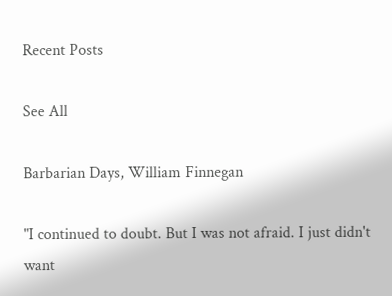Recent Posts

See All

Barbarian Days, William Finnegan

"I continued to doubt. But I was not afraid. I just didn't want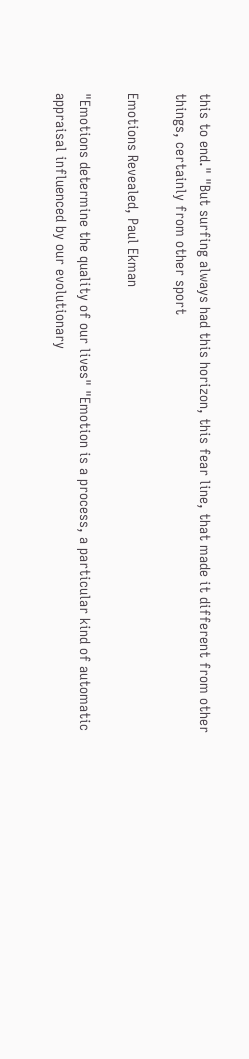this to end." "But surfing always had this horizon, this fear line, that made it different from other things, certainly from other sport

Emotions Revealed, Paul Ekman

"Emotions determine the quality of our lives" "Emotion is a process, a particular kind of automatic appraisal influenced by our evolutionary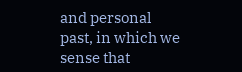and personal past, in which we sense that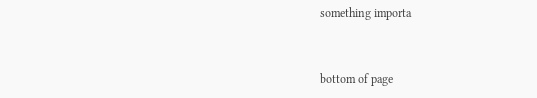something importa


bottom of page